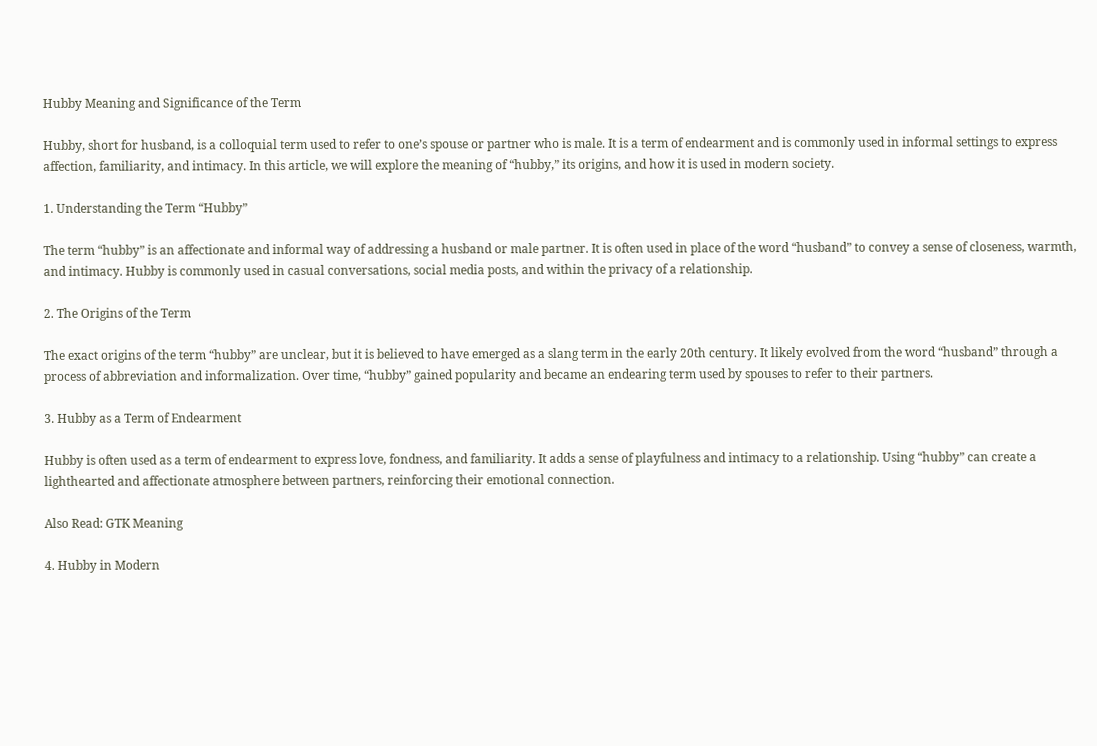Hubby Meaning and Significance of the Term

Hubby, short for husband, is a colloquial term used to refer to one’s spouse or partner who is male. It is a term of endearment and is commonly used in informal settings to express affection, familiarity, and intimacy. In this article, we will explore the meaning of “hubby,” its origins, and how it is used in modern society.

1. Understanding the Term “Hubby”

The term “hubby” is an affectionate and informal way of addressing a husband or male partner. It is often used in place of the word “husband” to convey a sense of closeness, warmth, and intimacy. Hubby is commonly used in casual conversations, social media posts, and within the privacy of a relationship.

2. The Origins of the Term

The exact origins of the term “hubby” are unclear, but it is believed to have emerged as a slang term in the early 20th century. It likely evolved from the word “husband” through a process of abbreviation and informalization. Over time, “hubby” gained popularity and became an endearing term used by spouses to refer to their partners.

3. Hubby as a Term of Endearment

Hubby is often used as a term of endearment to express love, fondness, and familiarity. It adds a sense of playfulness and intimacy to a relationship. Using “hubby” can create a lighthearted and affectionate atmosphere between partners, reinforcing their emotional connection.

Also Read: GTK Meaning

4. Hubby in Modern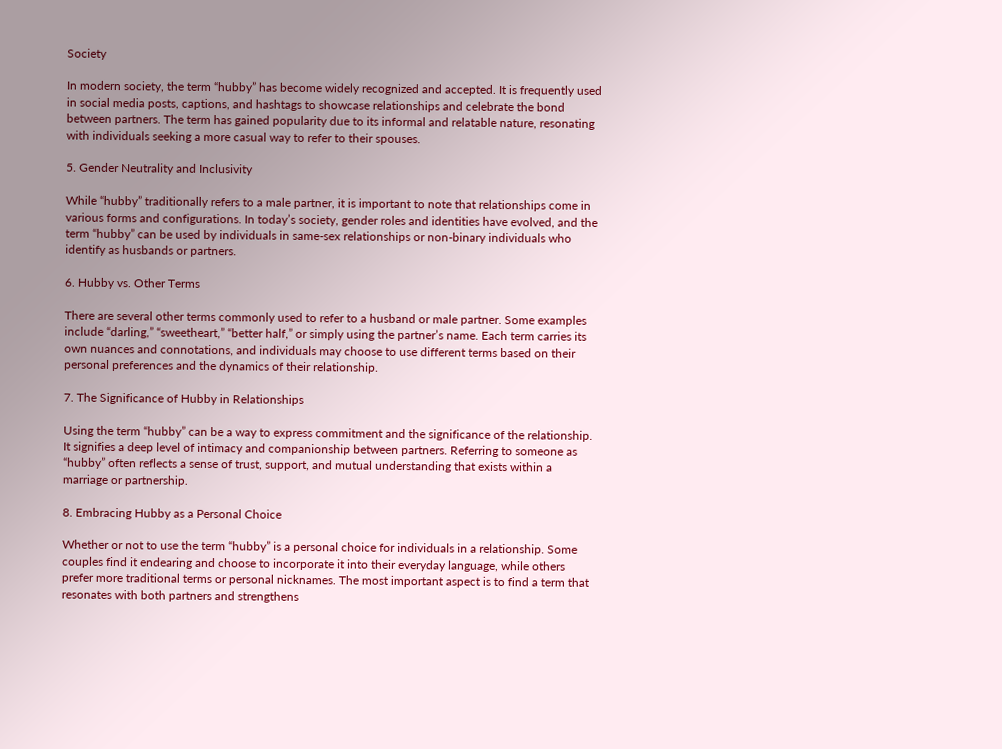Society

In modern society, the term “hubby” has become widely recognized and accepted. It is frequently used in social media posts, captions, and hashtags to showcase relationships and celebrate the bond between partners. The term has gained popularity due to its informal and relatable nature, resonating with individuals seeking a more casual way to refer to their spouses.

5. Gender Neutrality and Inclusivity

While “hubby” traditionally refers to a male partner, it is important to note that relationships come in various forms and configurations. In today’s society, gender roles and identities have evolved, and the term “hubby” can be used by individuals in same-sex relationships or non-binary individuals who identify as husbands or partners.

6. Hubby vs. Other Terms

There are several other terms commonly used to refer to a husband or male partner. Some examples include “darling,” “sweetheart,” “better half,” or simply using the partner’s name. Each term carries its own nuances and connotations, and individuals may choose to use different terms based on their personal preferences and the dynamics of their relationship.

7. The Significance of Hubby in Relationships

Using the term “hubby” can be a way to express commitment and the significance of the relationship. It signifies a deep level of intimacy and companionship between partners. Referring to someone as “hubby” often reflects a sense of trust, support, and mutual understanding that exists within a marriage or partnership.

8. Embracing Hubby as a Personal Choice

Whether or not to use the term “hubby” is a personal choice for individuals in a relationship. Some couples find it endearing and choose to incorporate it into their everyday language, while others prefer more traditional terms or personal nicknames. The most important aspect is to find a term that resonates with both partners and strengthens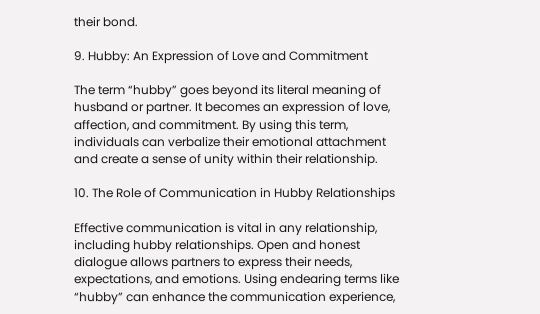their bond.

9. Hubby: An Expression of Love and Commitment

The term “hubby” goes beyond its literal meaning of husband or partner. It becomes an expression of love, affection, and commitment. By using this term, individuals can verbalize their emotional attachment and create a sense of unity within their relationship.

10. The Role of Communication in Hubby Relationships

Effective communication is vital in any relationship, including hubby relationships. Open and honest dialogue allows partners to express their needs, expectations, and emotions. Using endearing terms like “hubby” can enhance the communication experience,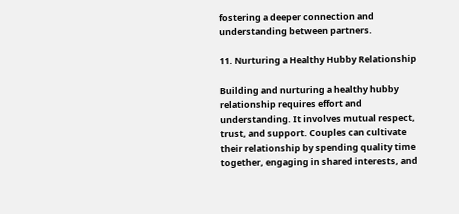fostering a deeper connection and understanding between partners.

11. Nurturing a Healthy Hubby Relationship

Building and nurturing a healthy hubby relationship requires effort and understanding. It involves mutual respect, trust, and support. Couples can cultivate their relationship by spending quality time together, engaging in shared interests, and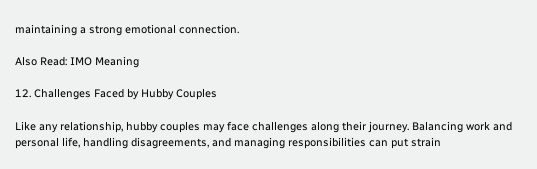maintaining a strong emotional connection.

Also Read: IMO Meaning

12. Challenges Faced by Hubby Couples

Like any relationship, hubby couples may face challenges along their journey. Balancing work and personal life, handling disagreements, and managing responsibilities can put strain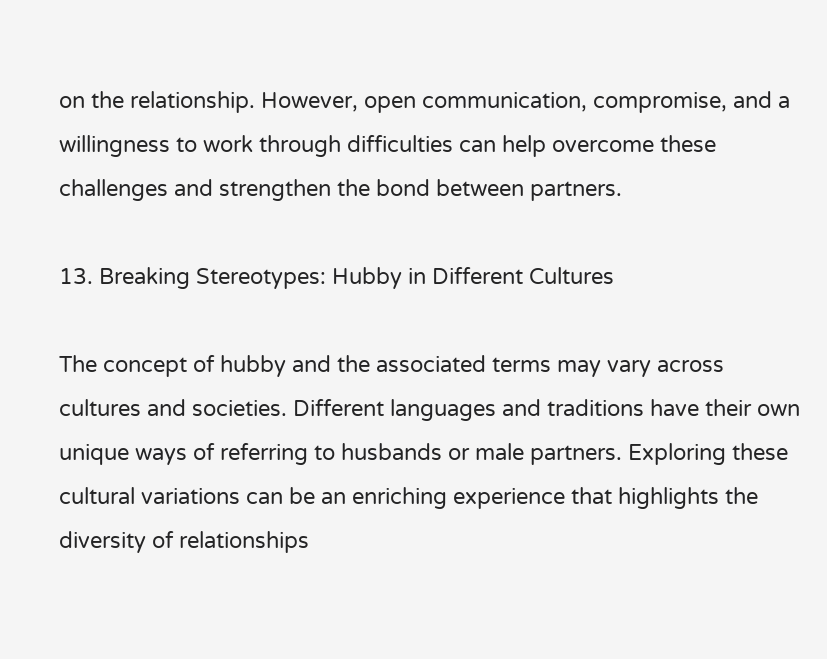on the relationship. However, open communication, compromise, and a willingness to work through difficulties can help overcome these challenges and strengthen the bond between partners.

13. Breaking Stereotypes: Hubby in Different Cultures

The concept of hubby and the associated terms may vary across cultures and societies. Different languages and traditions have their own unique ways of referring to husbands or male partners. Exploring these cultural variations can be an enriching experience that highlights the diversity of relationships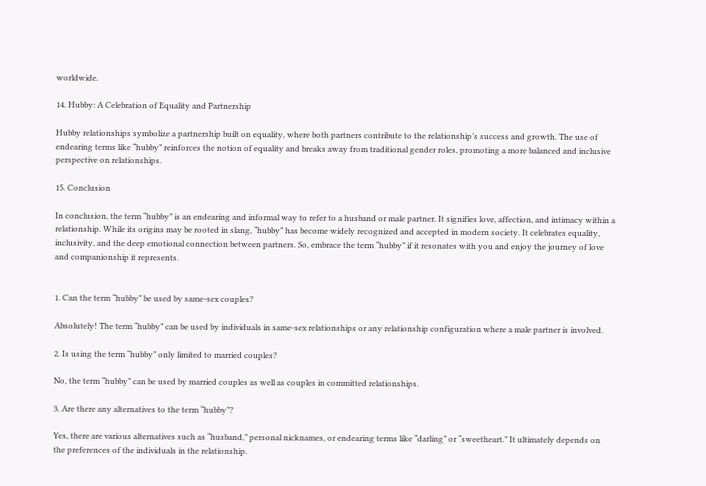worldwide.

14. Hubby: A Celebration of Equality and Partnership

Hubby relationships symbolize a partnership built on equality, where both partners contribute to the relationship’s success and growth. The use of endearing terms like “hubby” reinforces the notion of equality and breaks away from traditional gender roles, promoting a more balanced and inclusive perspective on relationships.

15. Conclusion

In conclusion, the term “hubby” is an endearing and informal way to refer to a husband or male partner. It signifies love, affection, and intimacy within a relationship. While its origins may be rooted in slang, “hubby” has become widely recognized and accepted in modern society. It celebrates equality, inclusivity, and the deep emotional connection between partners. So, embrace the term “hubby” if it resonates with you and enjoy the journey of love and companionship it represents.


1. Can the term “hubby” be used by same-sex couples?

Absolutely! The term “hubby” can be used by individuals in same-sex relationships or any relationship configuration where a male partner is involved.

2. Is using the term “hubby” only limited to married couples?

No, the term “hubby” can be used by married couples as well as couples in committed relationships.

3. Are there any alternatives to the term “hubby”?

Yes, there are various alternatives such as “husband,” personal nicknames, or endearing terms like “darling” or “sweetheart.” It ultimately depends on the preferences of the individuals in the relationship.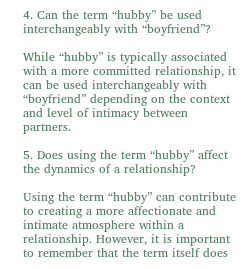4. Can the term “hubby” be used interchangeably with “boyfriend”?

While “hubby” is typically associated with a more committed relationship, it can be used interchangeably with “boyfriend” depending on the context and level of intimacy between partners.

5. Does using the term “hubby” affect the dynamics of a relationship?

Using the term “hubby” can contribute to creating a more affectionate and intimate atmosphere within a relationship. However, it is important to remember that the term itself does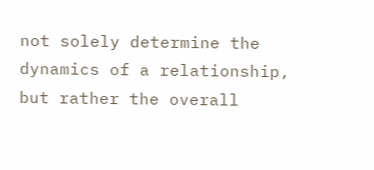not solely determine the dynamics of a relationship, but rather the overall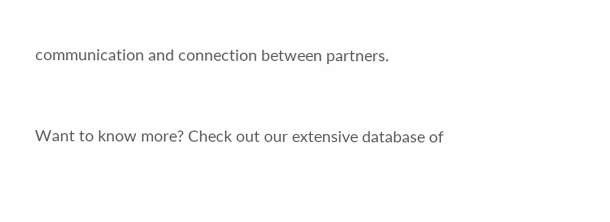communication and connection between partners.


Want to know more? Check out our extensive database of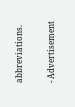abbreviations.

- Advertisement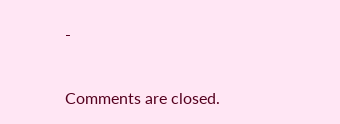-

Comments are closed.